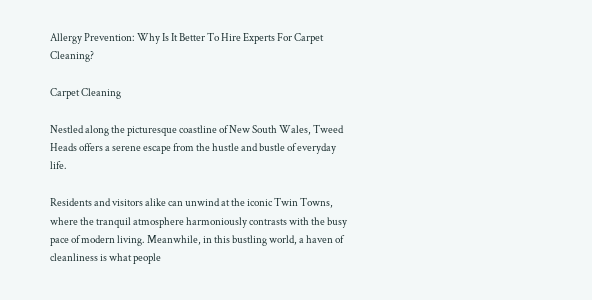Allergy Prevention: Why Is It Better To Hire Experts For Carpet Cleaning?

Carpet Cleaning

Nestled along the picturesque coastline of New South Wales, Tweed Heads offers a serene escape from the hustle and bustle of everyday life.

Residents and visitors alike can unwind at the iconic Twin Towns, where the tranquil atmosphere harmoniously contrasts with the busy pace of modern living. Meanwhile, in this bustling world, a haven of cleanliness is what people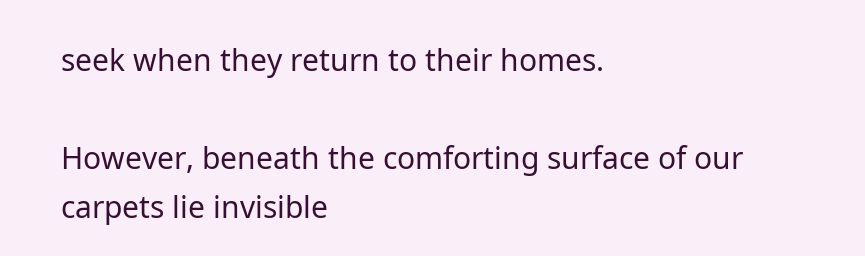seek when they return to their homes.

However, beneath the comforting surface of our carpets lie invisible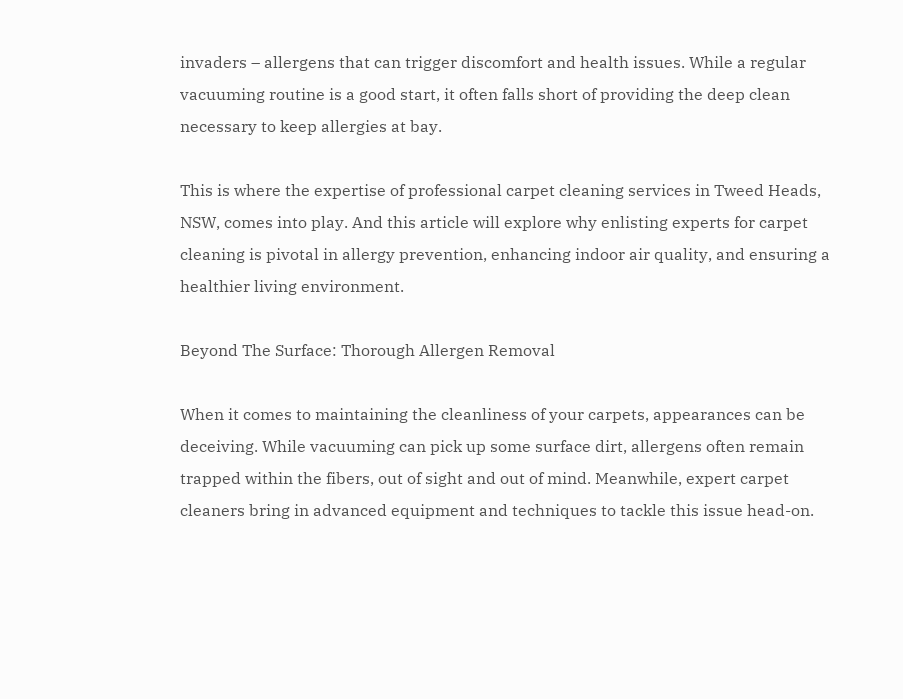invaders – allergens that can trigger discomfort and health issues. While a regular vacuuming routine is a good start, it often falls short of providing the deep clean necessary to keep allergies at bay.

This is where the expertise of professional carpet cleaning services in Tweed Heads, NSW, comes into play. And this article will explore why enlisting experts for carpet cleaning is pivotal in allergy prevention, enhancing indoor air quality, and ensuring a healthier living environment.

Beyond The Surface: Thorough Allergen Removal

When it comes to maintaining the cleanliness of your carpets, appearances can be deceiving. While vacuuming can pick up some surface dirt, allergens often remain trapped within the fibers, out of sight and out of mind. Meanwhile, expert carpet cleaners bring in advanced equipment and techniques to tackle this issue head-on.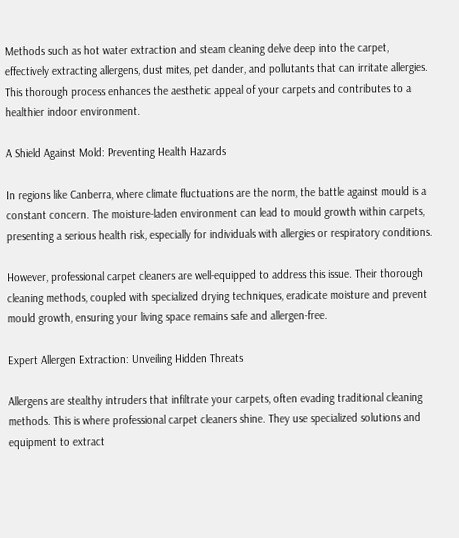Methods such as hot water extraction and steam cleaning delve deep into the carpet, effectively extracting allergens, dust mites, pet dander, and pollutants that can irritate allergies. This thorough process enhances the aesthetic appeal of your carpets and contributes to a healthier indoor environment.

A Shield Against Mold: Preventing Health Hazards

In regions like Canberra, where climate fluctuations are the norm, the battle against mould is a constant concern. The moisture-laden environment can lead to mould growth within carpets, presenting a serious health risk, especially for individuals with allergies or respiratory conditions.

However, professional carpet cleaners are well-equipped to address this issue. Their thorough cleaning methods, coupled with specialized drying techniques, eradicate moisture and prevent mould growth, ensuring your living space remains safe and allergen-free.

Expert Allergen Extraction: Unveiling Hidden Threats

Allergens are stealthy intruders that infiltrate your carpets, often evading traditional cleaning methods. This is where professional carpet cleaners shine. They use specialized solutions and equipment to extract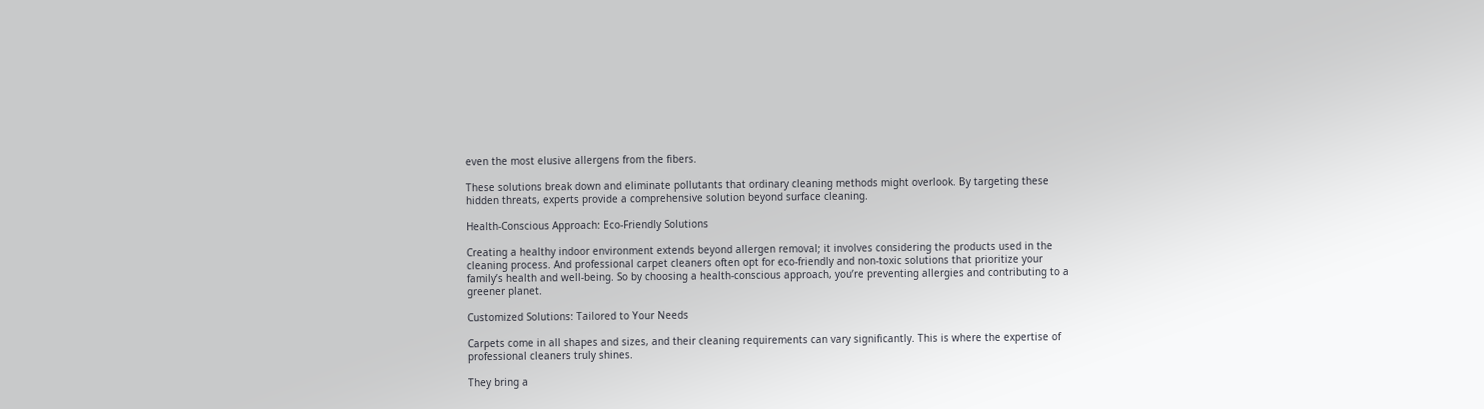even the most elusive allergens from the fibers.

These solutions break down and eliminate pollutants that ordinary cleaning methods might overlook. By targeting these hidden threats, experts provide a comprehensive solution beyond surface cleaning.

Health-Conscious Approach: Eco-Friendly Solutions

Creating a healthy indoor environment extends beyond allergen removal; it involves considering the products used in the cleaning process. And professional carpet cleaners often opt for eco-friendly and non-toxic solutions that prioritize your family’s health and well-being. So by choosing a health-conscious approach, you’re preventing allergies and contributing to a greener planet.

Customized Solutions: Tailored to Your Needs

Carpets come in all shapes and sizes, and their cleaning requirements can vary significantly. This is where the expertise of professional cleaners truly shines.

They bring a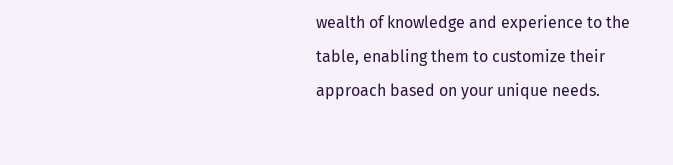wealth of knowledge and experience to the table, enabling them to customize their approach based on your unique needs.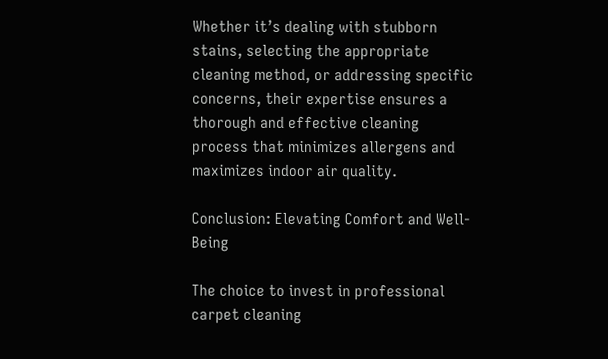Whether it’s dealing with stubborn stains, selecting the appropriate cleaning method, or addressing specific concerns, their expertise ensures a thorough and effective cleaning process that minimizes allergens and maximizes indoor air quality.

Conclusion: Elevating Comfort and Well-Being

The choice to invest in professional carpet cleaning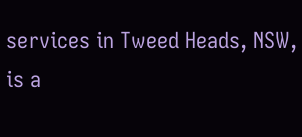services in Tweed Heads, NSW, is a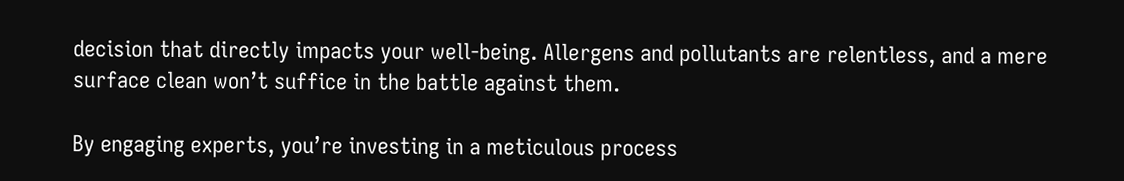decision that directly impacts your well-being. Allergens and pollutants are relentless, and a mere surface clean won’t suffice in the battle against them.

By engaging experts, you’re investing in a meticulous process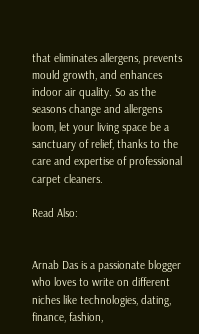that eliminates allergens, prevents mould growth, and enhances indoor air quality. So as the seasons change and allergens loom, let your living space be a sanctuary of relief, thanks to the care and expertise of professional carpet cleaners.

Read Also:


Arnab Das is a passionate blogger who loves to write on different niches like technologies, dating, finance, fashion,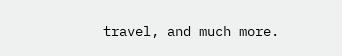travel, and much more.